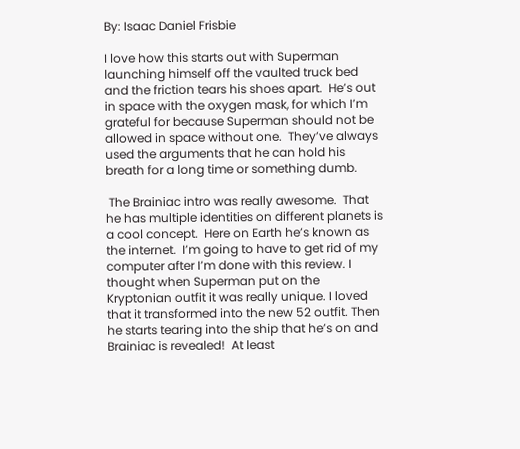By: Isaac Daniel Frisbie

I love how this starts out with Superman launching himself off the vaulted truck bed and the friction tears his shoes apart.  He’s out in space with the oxygen mask, for which I’m grateful for because Superman should not be allowed in space without one.  They’ve always used the arguments that he can hold his breath for a long time or something dumb.

 The Brainiac intro was really awesome.  That he has multiple identities on different planets is a cool concept.  Here on Earth he’s known as the internet.  I’m going to have to get rid of my computer after I’m done with this review. I thought when Superman put on the Kryptonian outfit it was really unique. I loved that it transformed into the new 52 outfit. Then he starts tearing into the ship that he’s on and Brainiac is revealed!  At least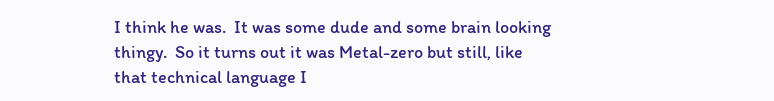I think he was.  It was some dude and some brain looking thingy.  So it turns out it was Metal-zero but still, like that technical language I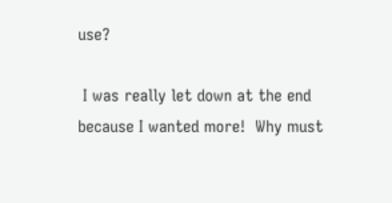use?

 I was really let down at the end because I wanted more!  Why must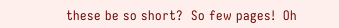these be so short?  So few pages!  Oh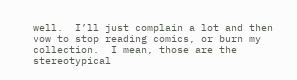well.  I’ll just complain a lot and then vow to stop reading comics, or burn my collection.  I mean, those are the stereotypical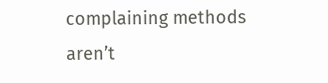complaining methods aren’t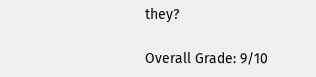they?

Overall Grade: 9/10